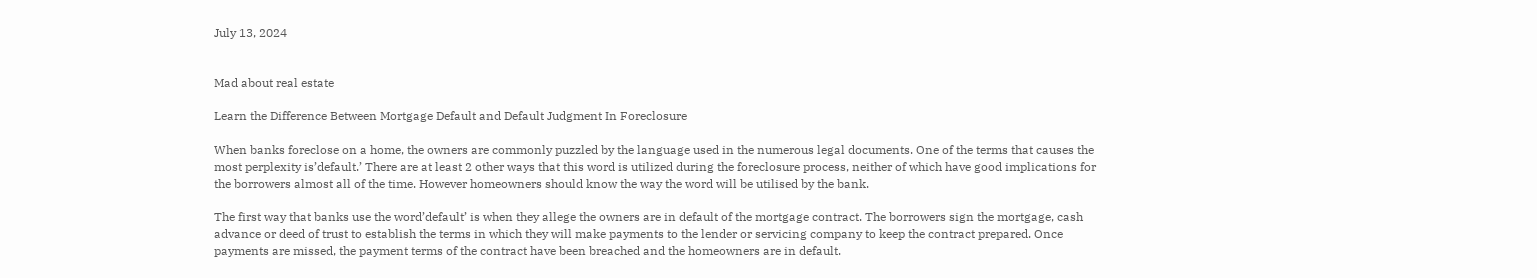July 13, 2024


Mad about real estate

Learn the Difference Between Mortgage Default and Default Judgment In Foreclosure

When banks foreclose on a home, the owners are commonly puzzled by the language used in the numerous legal documents. One of the terms that causes the most perplexity is’default.’ There are at least 2 other ways that this word is utilized during the foreclosure process, neither of which have good implications for the borrowers almost all of the time. However homeowners should know the way the word will be utilised by the bank.

The first way that banks use the word’default’ is when they allege the owners are in default of the mortgage contract. The borrowers sign the mortgage, cash advance or deed of trust to establish the terms in which they will make payments to the lender or servicing company to keep the contract prepared. Once payments are missed, the payment terms of the contract have been breached and the homeowners are in default.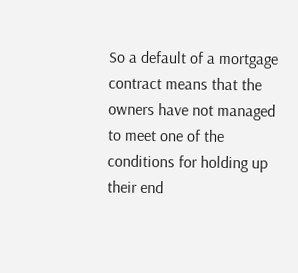So a default of a mortgage contract means that the owners have not managed to meet one of the conditions for holding up their end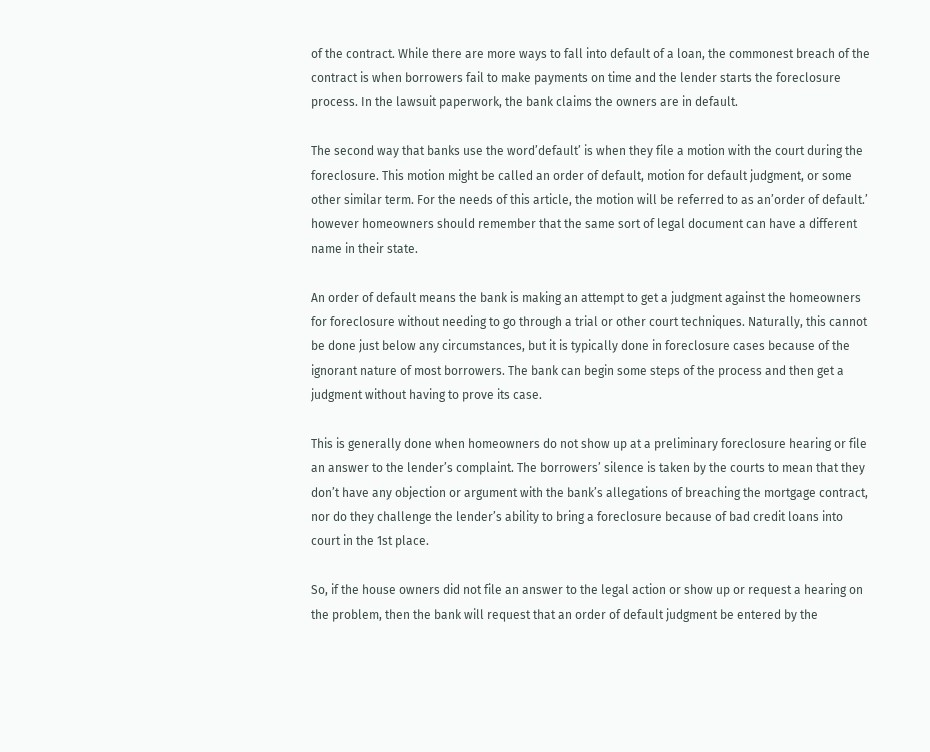of the contract. While there are more ways to fall into default of a loan, the commonest breach of the contract is when borrowers fail to make payments on time and the lender starts the foreclosure process. In the lawsuit paperwork, the bank claims the owners are in default.

The second way that banks use the word’default’ is when they file a motion with the court during the foreclosure. This motion might be called an order of default, motion for default judgment, or some other similar term. For the needs of this article, the motion will be referred to as an’order of default.’ however homeowners should remember that the same sort of legal document can have a different name in their state.

An order of default means the bank is making an attempt to get a judgment against the homeowners for foreclosure without needing to go through a trial or other court techniques. Naturally, this cannot be done just below any circumstances, but it is typically done in foreclosure cases because of the ignorant nature of most borrowers. The bank can begin some steps of the process and then get a judgment without having to prove its case.

This is generally done when homeowners do not show up at a preliminary foreclosure hearing or file an answer to the lender’s complaint. The borrowers’ silence is taken by the courts to mean that they don’t have any objection or argument with the bank’s allegations of breaching the mortgage contract, nor do they challenge the lender’s ability to bring a foreclosure because of bad credit loans into court in the 1st place.

So, if the house owners did not file an answer to the legal action or show up or request a hearing on the problem, then the bank will request that an order of default judgment be entered by the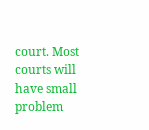court. Most courts will have small problem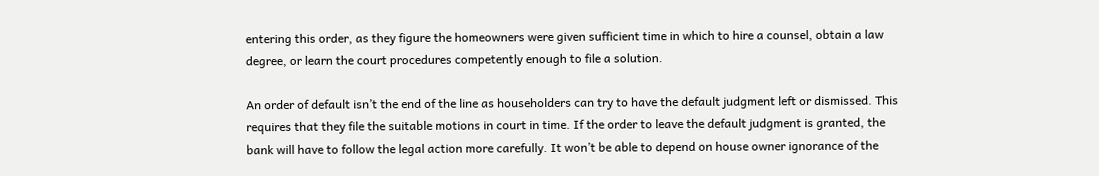entering this order, as they figure the homeowners were given sufficient time in which to hire a counsel, obtain a law degree, or learn the court procedures competently enough to file a solution.

An order of default isn’t the end of the line as householders can try to have the default judgment left or dismissed. This requires that they file the suitable motions in court in time. If the order to leave the default judgment is granted, the bank will have to follow the legal action more carefully. It won’t be able to depend on house owner ignorance of the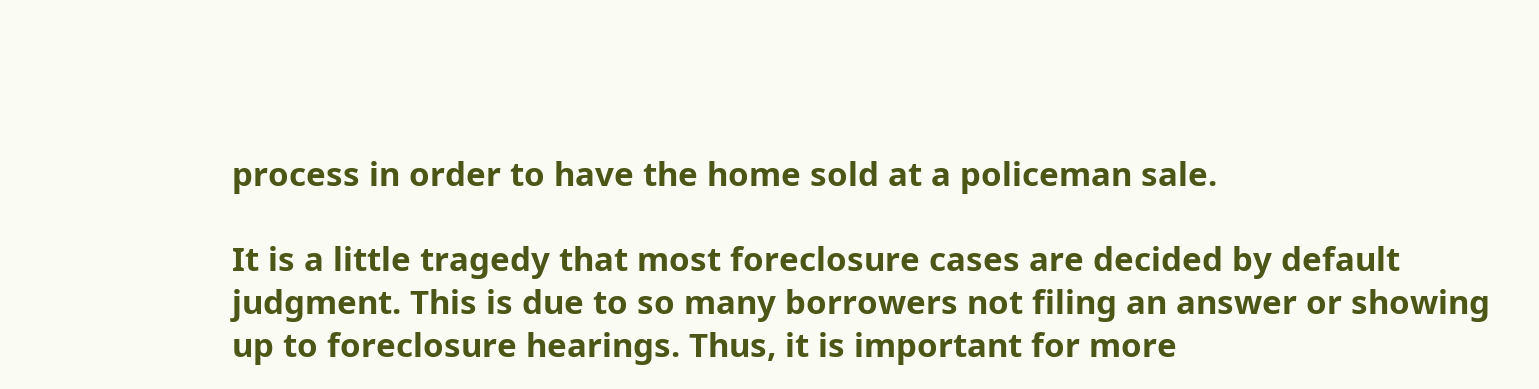process in order to have the home sold at a policeman sale.

It is a little tragedy that most foreclosure cases are decided by default judgment. This is due to so many borrowers not filing an answer or showing up to foreclosure hearings. Thus, it is important for more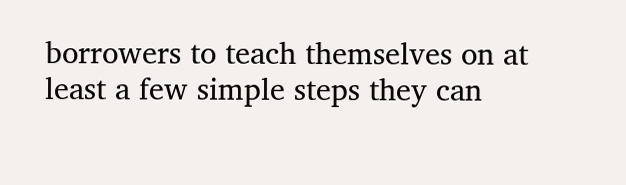borrowers to teach themselves on at least a few simple steps they can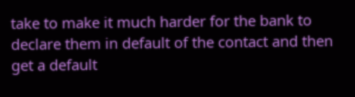take to make it much harder for the bank to declare them in default of the contact and then get a default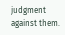judgment against them.